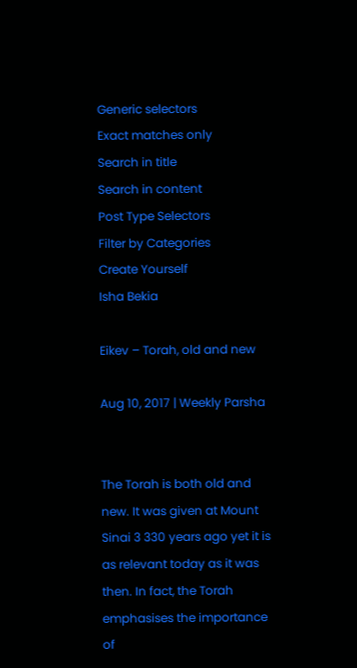Generic selectors
Exact matches only
Search in title
Search in content
Post Type Selectors
Filter by Categories
Create Yourself
Isha Bekia

Eikev – Torah, old and new

Aug 10, 2017 | Weekly Parsha


The Torah is both old and new. It was given at Mount Sinai 3 330 years ago yet it is as relevant today as it was then. In fact, the Torah emphasises the importance of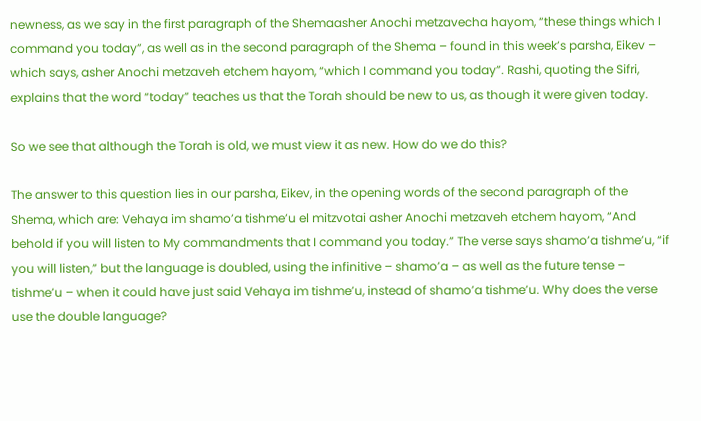newness, as we say in the first paragraph of the Shemaasher Anochi metzavecha hayom, “these things which I command you today”, as well as in the second paragraph of the Shema – found in this week’s parsha, Eikev – which says, asher Anochi metzaveh etchem hayom, “which I command you today”. Rashi, quoting the Sifri, explains that the word “today” teaches us that the Torah should be new to us, as though it were given today.

So we see that although the Torah is old, we must view it as new. How do we do this?

The answer to this question lies in our parsha, Eikev, in the opening words of the second paragraph of the Shema, which are: Vehaya im shamo’a tishme’u el mitzvotai asher Anochi metzaveh etchem hayom, “And behold if you will listen to My commandments that I command you today.” The verse says shamo’a tishme’u, “if you will listen,” but the language is doubled, using the infinitive – shamo’a – as well as the future tense – tishme’u – when it could have just said Vehaya im tishme’u, instead of shamo’a tishme’u. Why does the verse use the double language?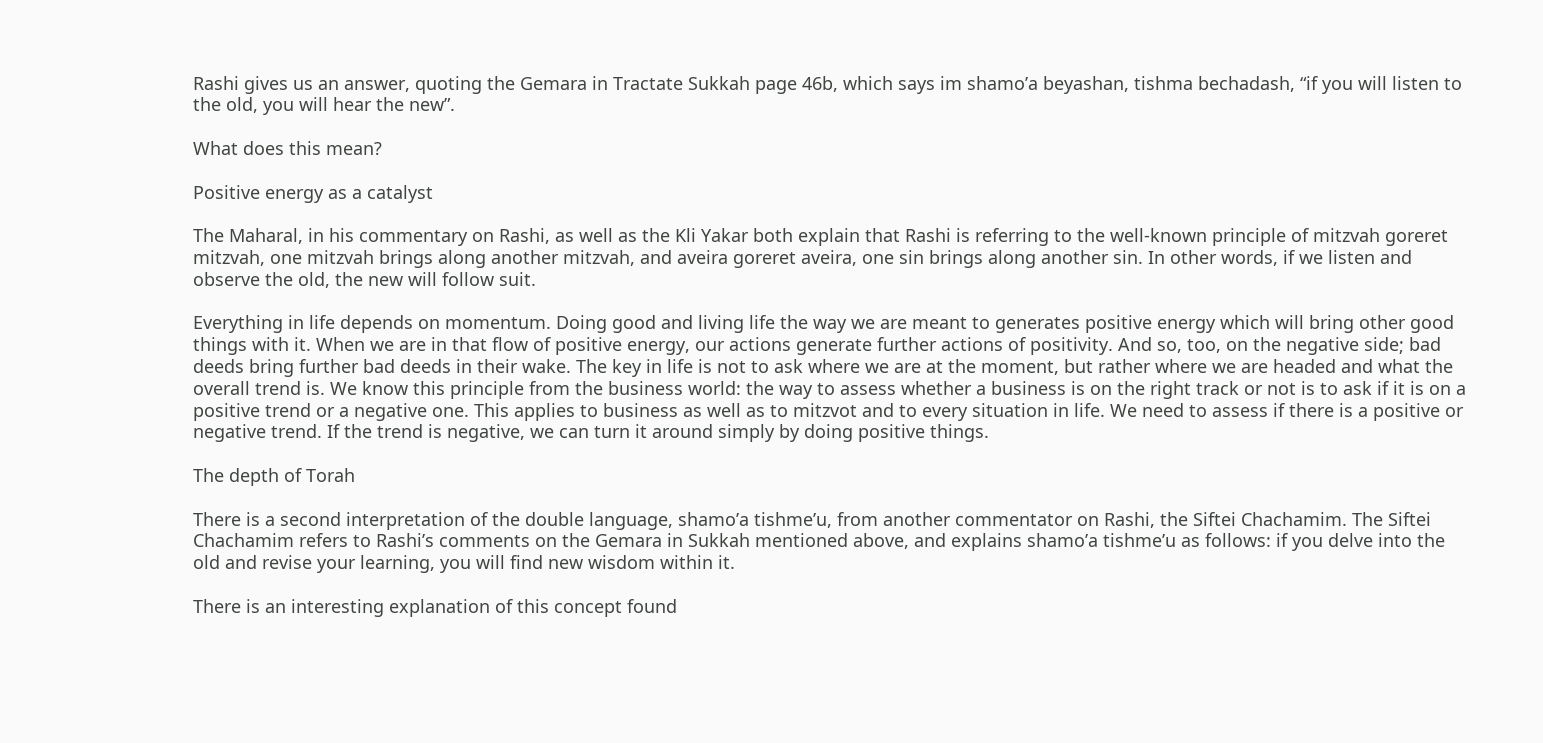Rashi gives us an answer, quoting the Gemara in Tractate Sukkah page 46b, which says im shamo’a beyashan, tishma bechadash, “if you will listen to the old, you will hear the new”.

What does this mean?

Positive energy as a catalyst

The Maharal, in his commentary on Rashi, as well as the Kli Yakar both explain that Rashi is referring to the well-known principle of mitzvah goreret mitzvah, one mitzvah brings along another mitzvah, and aveira goreret aveira, one sin brings along another sin. In other words, if we listen and observe the old, the new will follow suit.

Everything in life depends on momentum. Doing good and living life the way we are meant to generates positive energy which will bring other good things with it. When we are in that flow of positive energy, our actions generate further actions of positivity. And so, too, on the negative side; bad deeds bring further bad deeds in their wake. The key in life is not to ask where we are at the moment, but rather where we are headed and what the overall trend is. We know this principle from the business world: the way to assess whether a business is on the right track or not is to ask if it is on a positive trend or a negative one. This applies to business as well as to mitzvot and to every situation in life. We need to assess if there is a positive or negative trend. If the trend is negative, we can turn it around simply by doing positive things.

The depth of Torah

There is a second interpretation of the double language, shamo’a tishme’u, from another commentator on Rashi, the Siftei Chachamim. The Siftei Chachamim refers to Rashi’s comments on the Gemara in Sukkah mentioned above, and explains shamo’a tishme’u as follows: if you delve into the old and revise your learning, you will find new wisdom within it.

There is an interesting explanation of this concept found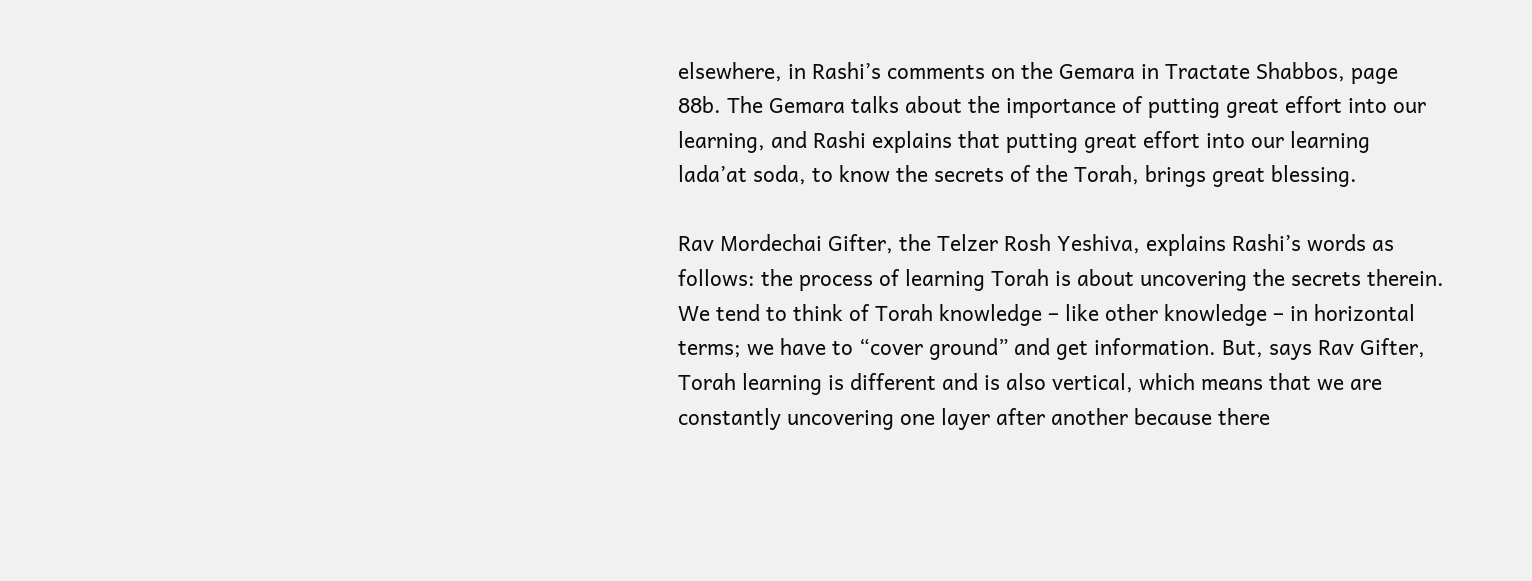elsewhere, in Rashi’s comments on the Gemara in Tractate Shabbos, page 88b. The Gemara talks about the importance of putting great effort into our learning, and Rashi explains that putting great effort into our learning lada’at soda, to know the secrets of the Torah, brings great blessing.

Rav Mordechai Gifter, the Telzer Rosh Yeshiva, explains Rashi’s words as follows: the process of learning Torah is about uncovering the secrets therein. We tend to think of Torah knowledge – like other knowledge – in horizontal terms; we have to “cover ground” and get information. But, says Rav Gifter, Torah learning is different and is also vertical, which means that we are constantly uncovering one layer after another because there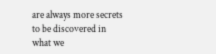are always more secrets to be discovered in what we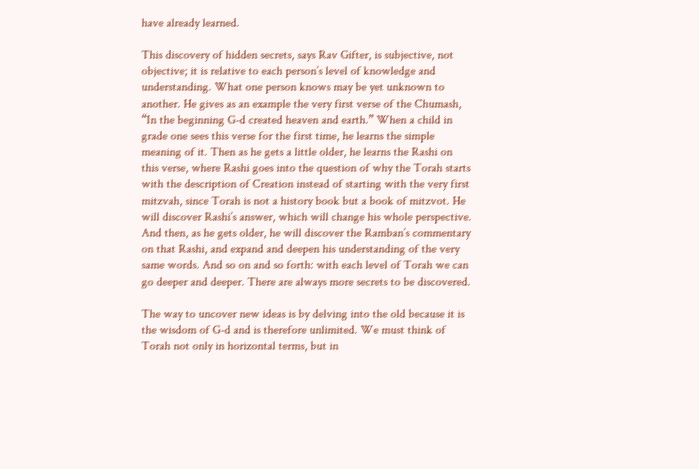have already learned.

This discovery of hidden secrets, says Rav Gifter, is subjective, not objective; it is relative to each person’s level of knowledge and understanding. What one person knows may be yet unknown to another. He gives as an example the very first verse of the Chumash, “In the beginning G-d created heaven and earth.” When a child in grade one sees this verse for the first time, he learns the simple meaning of it. Then as he gets a little older, he learns the Rashi on this verse, where Rashi goes into the question of why the Torah starts with the description of Creation instead of starting with the very first mitzvah, since Torah is not a history book but a book of mitzvot. He will discover Rashi’s answer, which will change his whole perspective. And then, as he gets older, he will discover the Ramban’s commentary on that Rashi, and expand and deepen his understanding of the very same words. And so on and so forth: with each level of Torah we can go deeper and deeper. There are always more secrets to be discovered.

The way to uncover new ideas is by delving into the old because it is the wisdom of G-d and is therefore unlimited. We must think of Torah not only in horizontal terms, but in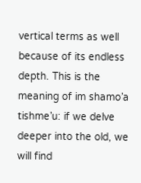vertical terms as well because of its endless depth. This is the meaning of im shamo’a tishme’u: if we delve deeper into the old, we will find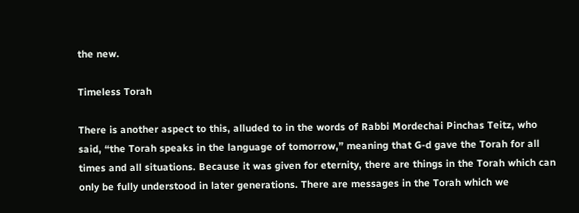the new.

Timeless Torah

There is another aspect to this, alluded to in the words of Rabbi Mordechai Pinchas Teitz, who said, “the Torah speaks in the language of tomorrow,” meaning that G-d gave the Torah for all times and all situations. Because it was given for eternity, there are things in the Torah which can only be fully understood in later generations. There are messages in the Torah which we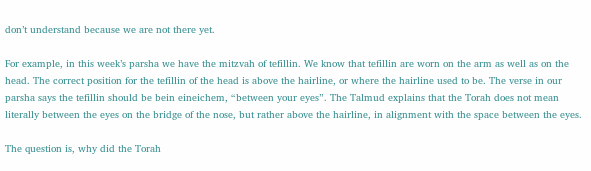don’t understand because we are not there yet.

For example, in this week’s parsha we have the mitzvah of tefillin. We know that tefillin are worn on the arm as well as on the head. The correct position for the tefillin of the head is above the hairline, or where the hairline used to be. The verse in our parsha says the tefillin should be bein eineichem, “between your eyes”. The Talmud explains that the Torah does not mean literally between the eyes on the bridge of the nose, but rather above the hairline, in alignment with the space between the eyes.

The question is, why did the Torah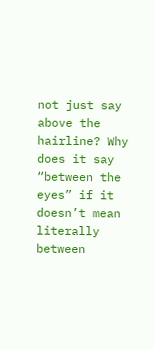not just say above the hairline? Why does it say “between the eyes” if it doesn’t mean literally between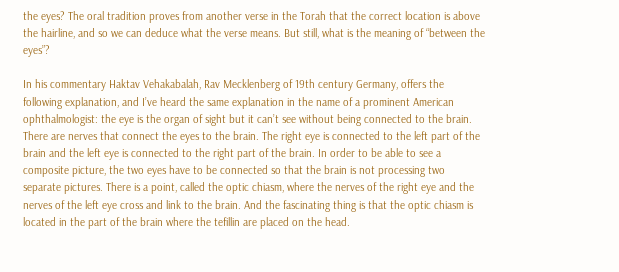the eyes? The oral tradition proves from another verse in the Torah that the correct location is above the hairline, and so we can deduce what the verse means. But still, what is the meaning of “between the eyes”?

In his commentary Haktav Vehakabalah, Rav Mecklenberg of 19th century Germany, offers the following explanation, and I’ve heard the same explanation in the name of a prominent American ophthalmologist: the eye is the organ of sight but it can’t see without being connected to the brain. There are nerves that connect the eyes to the brain. The right eye is connected to the left part of the brain and the left eye is connected to the right part of the brain. In order to be able to see a composite picture, the two eyes have to be connected so that the brain is not processing two separate pictures. There is a point, called the optic chiasm, where the nerves of the right eye and the nerves of the left eye cross and link to the brain. And the fascinating thing is that the optic chiasm is located in the part of the brain where the tefillin are placed on the head.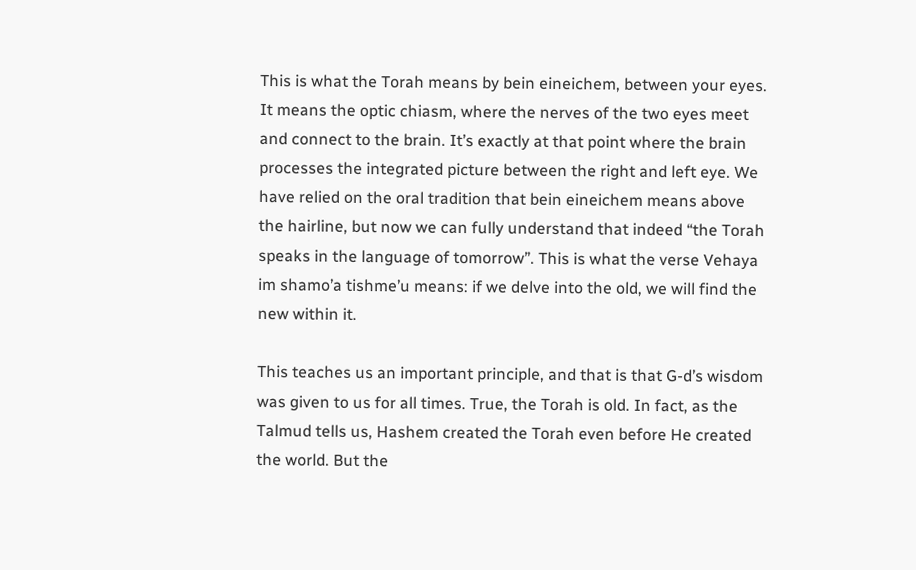This is what the Torah means by bein eineichem, between your eyes. It means the optic chiasm, where the nerves of the two eyes meet and connect to the brain. It’s exactly at that point where the brain processes the integrated picture between the right and left eye. We have relied on the oral tradition that bein eineichem means above the hairline, but now we can fully understand that indeed “the Torah speaks in the language of tomorrow”. This is what the verse Vehaya im shamo’a tishme’u means: if we delve into the old, we will find the new within it.

This teaches us an important principle, and that is that G-d’s wisdom was given to us for all times. True, the Torah is old. In fact, as the Talmud tells us, Hashem created the Torah even before He created the world. But the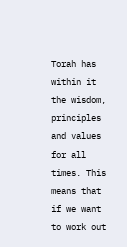Torah has within it the wisdom, principles and values for all times. This means that if we want to work out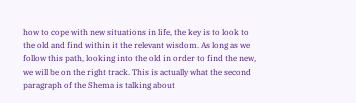how to cope with new situations in life, the key is to look to the old and find within it the relevant wisdom. As long as we follow this path, looking into the old in order to find the new, we will be on the right track. This is actually what the second paragraph of the Shema is talking about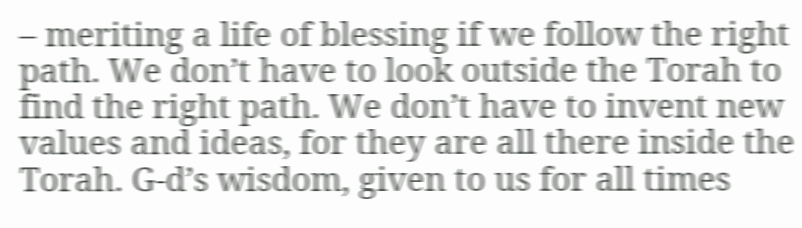– meriting a life of blessing if we follow the right path. We don’t have to look outside the Torah to find the right path. We don’t have to invent new values and ideas, for they are all there inside the Torah. G-d’s wisdom, given to us for all times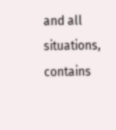and all situations, contains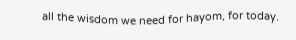all the wisdom we need for hayom, for today.